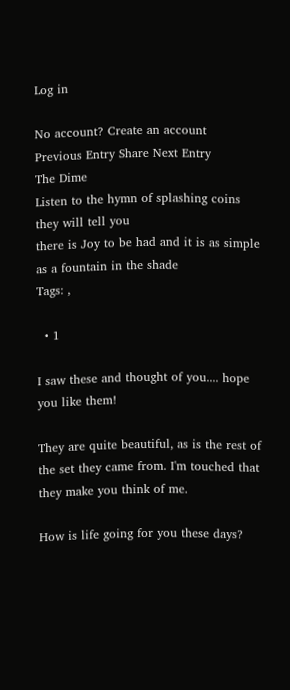Log in

No account? Create an account
Previous Entry Share Next Entry
The Dime
Listen to the hymn of splashing coins
they will tell you
there is Joy to be had and it is as simple
as a fountain in the shade
Tags: ,

  • 1

I saw these and thought of you.... hope you like them!

They are quite beautiful, as is the rest of the set they came from. I'm touched that they make you think of me.

How is life going for you these days?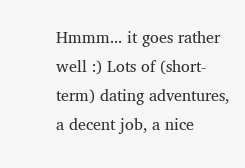Hmmm... it goes rather well :) Lots of (short-term) dating adventures, a decent job, a nice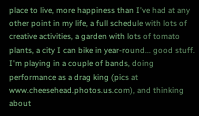place to live, more happiness than I've had at any other point in my life, a full schedule with lots of creative activities, a garden with lots of tomato plants, a city I can bike in year-round... good stuff. I'm playing in a couple of bands, doing performance as a drag king (pics at www.cheesehead.photos.us.com), and thinking about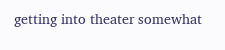getting into theater somewhat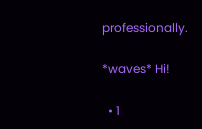professionally.

*waves* Hi!

  • 1